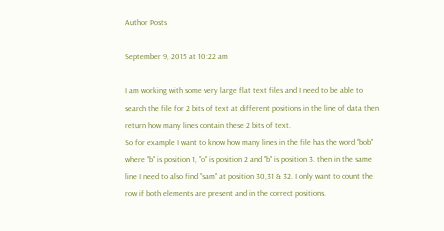Author Posts

September 9, 2015 at 10:22 am

I am working with some very large flat text files and I need to be able to search the file for 2 bits of text at different positions in the line of data then return how many lines contain these 2 bits of text.
So for example I want to know how many lines in the file has the word "bob" where "b" is position 1, "o" is position 2 and "b" is position 3. then in the same line I need to also find "sam" at position 30,31 & 32. I only want to count the row if both elements are present and in the correct positions.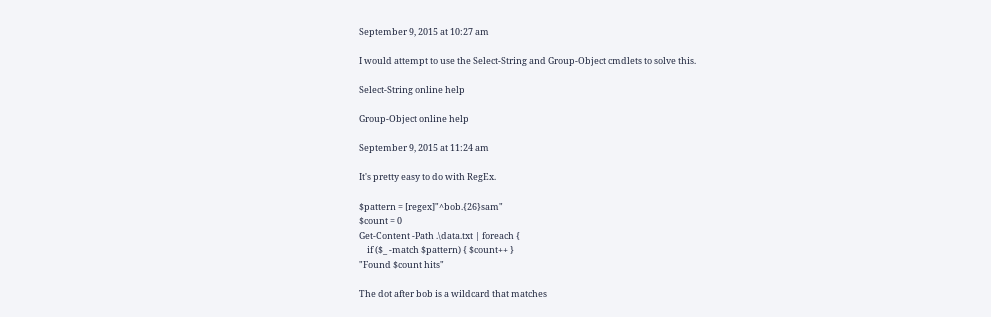September 9, 2015 at 10:27 am

I would attempt to use the Select-String and Group-Object cmdlets to solve this.

Select-String online help

Group-Object online help

September 9, 2015 at 11:24 am

It's pretty easy to do with RegEx.

$pattern = [regex]"^bob.{26}sam"
$count = 0
Get-Content -Path .\data.txt | foreach {
    if ($_ -match $pattern) { $count++ }
"Found $count hits"

The dot after bob is a wildcard that matches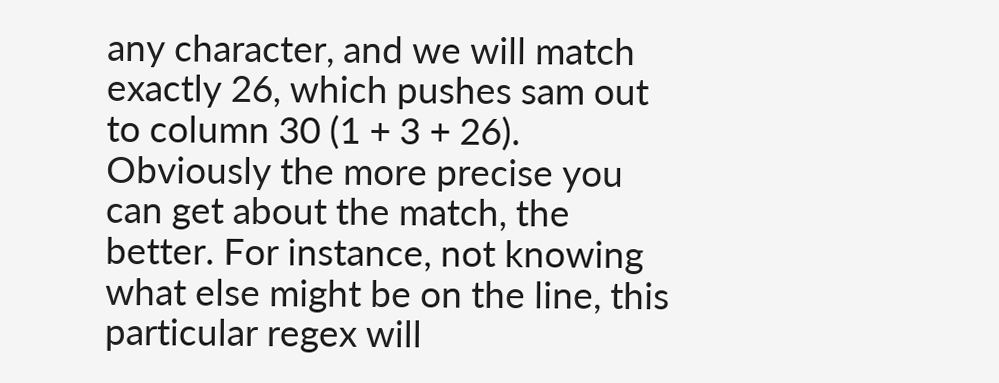any character, and we will match exactly 26, which pushes sam out to column 30 (1 + 3 + 26). Obviously the more precise you can get about the match, the better. For instance, not knowing what else might be on the line, this particular regex will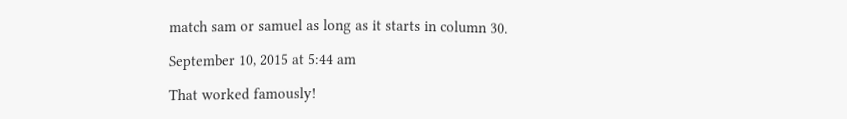match sam or samuel as long as it starts in column 30.

September 10, 2015 at 5:44 am

That worked famously!